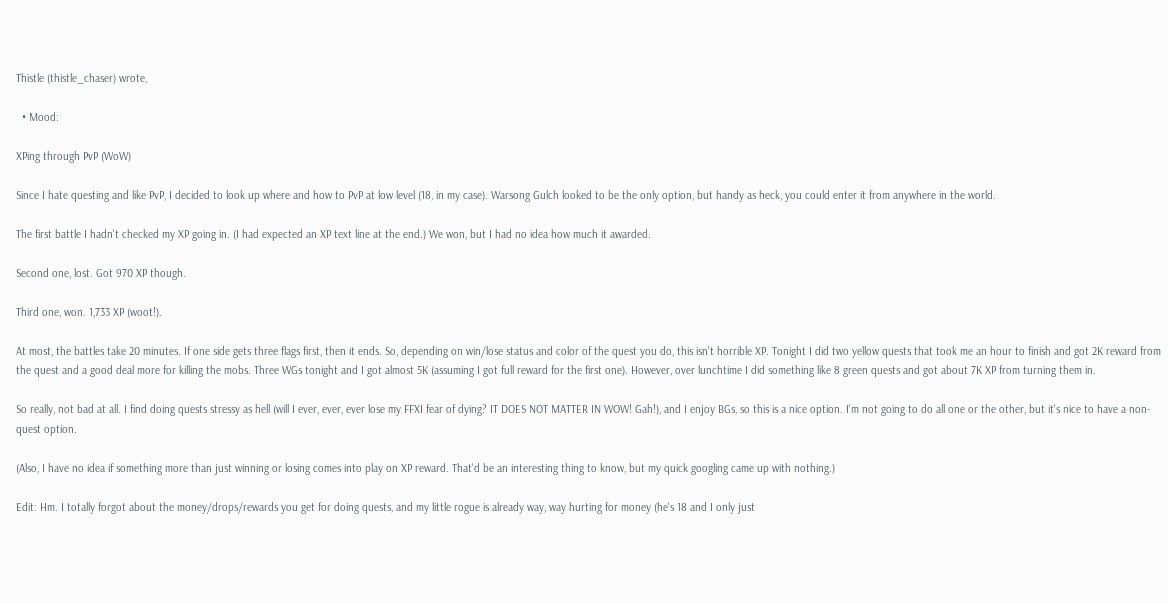Thistle (thistle_chaser) wrote,

  • Mood:

XPing through PvP (WoW)

Since I hate questing and like PvP, I decided to look up where and how to PvP at low level (18, in my case). Warsong Gulch looked to be the only option, but handy as heck, you could enter it from anywhere in the world.

The first battle I hadn't checked my XP going in. (I had expected an XP text line at the end.) We won, but I had no idea how much it awarded.

Second one, lost. Got 970 XP though.

Third one, won. 1,733 XP (woot!).

At most, the battles take 20 minutes. If one side gets three flags first, then it ends. So, depending on win/lose status and color of the quest you do, this isn't horrible XP. Tonight I did two yellow quests that took me an hour to finish and got 2K reward from the quest and a good deal more for killing the mobs. Three WGs tonight and I got almost 5K (assuming I got full reward for the first one). However, over lunchtime I did something like 8 green quests and got about 7K XP from turning them in.

So really, not bad at all. I find doing quests stressy as hell (will I ever, ever, ever lose my FFXI fear of dying? IT DOES NOT MATTER IN WOW! Gah!), and I enjoy BGs, so this is a nice option. I'm not going to do all one or the other, but it's nice to have a non-quest option.

(Also, I have no idea if something more than just winning or losing comes into play on XP reward. That'd be an interesting thing to know, but my quick googling came up with nothing.)

Edit: Hm. I totally forgot about the money/drops/rewards you get for doing quests, and my little rogue is already way, way hurting for money (he's 18 and I only just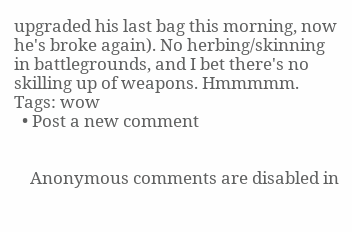upgraded his last bag this morning, now he's broke again). No herbing/skinning in battlegrounds, and I bet there's no skilling up of weapons. Hmmmmm.
Tags: wow
  • Post a new comment


    Anonymous comments are disabled in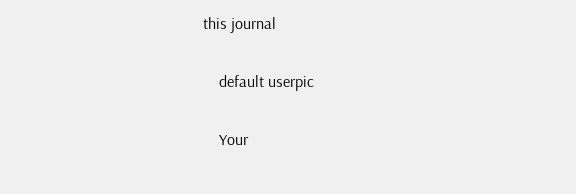this journal

    default userpic

    Your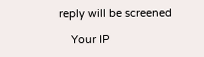reply will be screened

    Your IP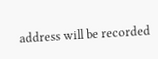address will be recorded